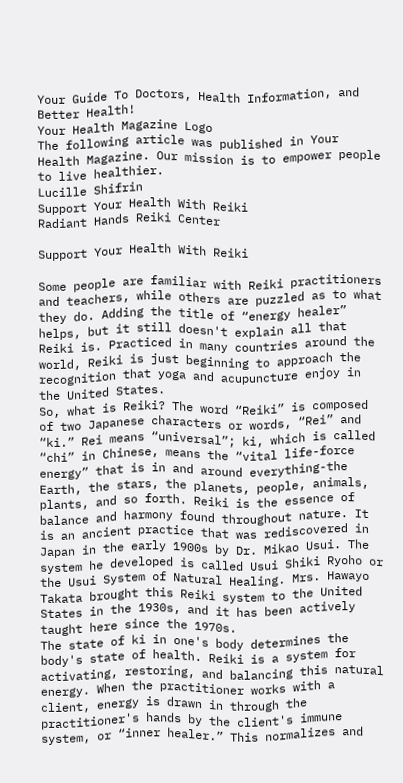Your Guide To Doctors, Health Information, and Better Health!
Your Health Magazine Logo
The following article was published in Your Health Magazine. Our mission is to empower people to live healthier.
Lucille Shifrin
Support Your Health With Reiki
Radiant Hands Reiki Center

Support Your Health With Reiki

Some people are familiar with Reiki practitioners and teachers, while others are puzzled as to what they do. Adding the title of “energy healer” helps, but it still doesn't explain all that Reiki is. Practiced in many countries around the world, Reiki is just beginning to approach the recognition that yoga and acupuncture enjoy in the United States.
So, what is Reiki? The word “Reiki” is composed of two Japanese characters or words, “Rei” and “ki.” Rei means “universal”; ki, which is called “chi” in Chinese, means the “vital life-force energy” that is in and around everything-the Earth, the stars, the planets, people, animals, plants, and so forth. Reiki is the essence of balance and harmony found throughout nature. It is an ancient practice that was rediscovered in Japan in the early 1900s by Dr. Mikao Usui. The system he developed is called Usui Shiki Ryoho or the Usui System of Natural Healing. Mrs. Hawayo Takata brought this Reiki system to the United States in the 1930s, and it has been actively taught here since the 1970s.
The state of ki in one's body determines the body's state of health. Reiki is a system for activating, restoring, and balancing this natural energy. When the practitioner works with a client, energy is drawn in through the practitioner's hands by the client's immune system, or “inner healer.” This normalizes and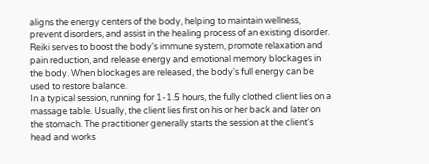aligns the energy centers of the body, helping to maintain wellness, prevent disorders, and assist in the healing process of an existing disorder. Reiki serves to boost the body's immune system, promote relaxation and pain reduction, and release energy and emotional memory blockages in the body. When blockages are released, the body's full energy can be used to restore balance.
In a typical session, running for 1-1.5 hours, the fully clothed client lies on a massage table. Usually, the client lies first on his or her back and later on the stomach. The practitioner generally starts the session at the client's head and works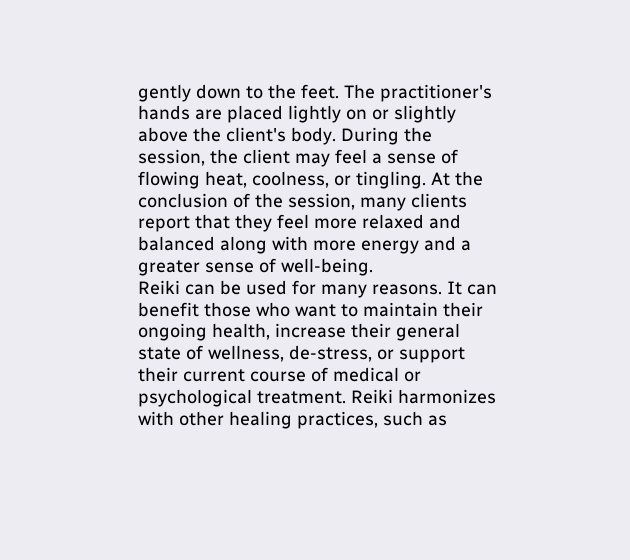gently down to the feet. The practitioner's hands are placed lightly on or slightly above the client's body. During the session, the client may feel a sense of flowing heat, coolness, or tingling. At the conclusion of the session, many clients report that they feel more relaxed and balanced along with more energy and a greater sense of well-being.
Reiki can be used for many reasons. It can benefit those who want to maintain their ongoing health, increase their general state of wellness, de-stress, or support their current course of medical or psychological treatment. Reiki harmonizes with other healing practices, such as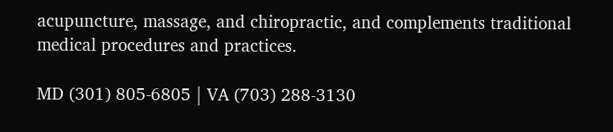acupuncture, massage, and chiropractic, and complements traditional medical procedures and practices.

MD (301) 805-6805 | VA (703) 288-3130